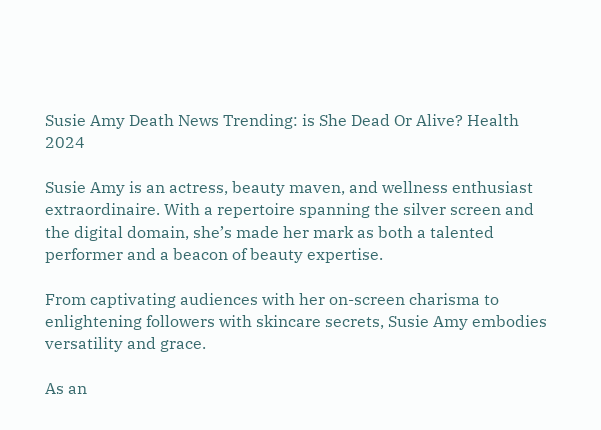Susie Amy Death News Trending: is She Dead Or Alive? Health 2024

Susie Amy is an actress, beauty maven, and wellness enthusiast extraordinaire. With a repertoire spanning the silver screen and the digital domain, she’s made her mark as both a talented performer and a beacon of beauty expertise.

From captivating audiences with her on-screen charisma to enlightening followers with skincare secrets, Susie Amy embodies versatility and grace.

As an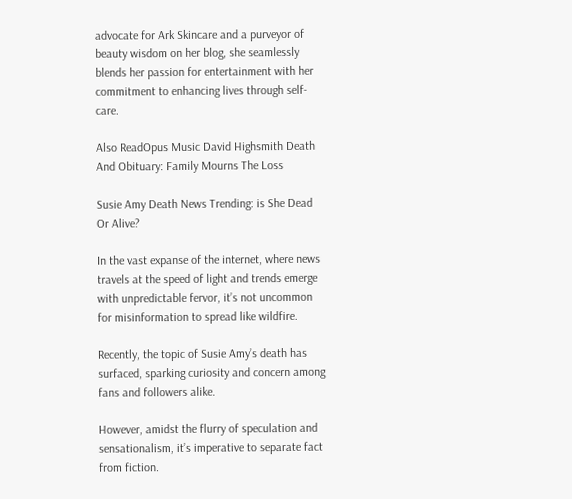advocate for Ark Skincare and a purveyor of beauty wisdom on her blog, she seamlessly blends her passion for entertainment with her commitment to enhancing lives through self-care.

Also ReadOpus Music David Highsmith Death And Obituary: Family Mourns The Loss

Susie Amy Death News Trending: is She Dead Or Alive?

In the vast expanse of the internet, where news travels at the speed of light and trends emerge with unpredictable fervor, it’s not uncommon for misinformation to spread like wildfire.

Recently, the topic of Susie Amy’s death has surfaced, sparking curiosity and concern among fans and followers alike.

However, amidst the flurry of speculation and sensationalism, it’s imperative to separate fact from fiction.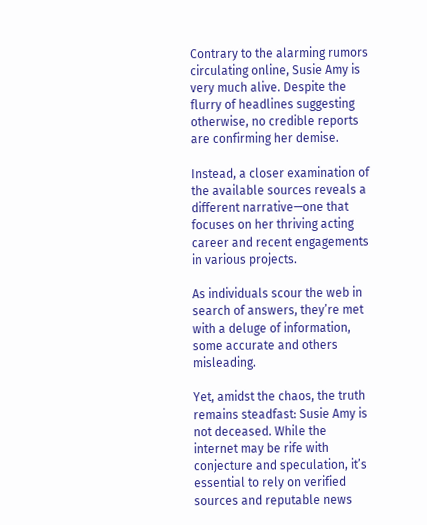Contrary to the alarming rumors circulating online, Susie Amy is very much alive. Despite the flurry of headlines suggesting otherwise, no credible reports are confirming her demise.

Instead, a closer examination of the available sources reveals a different narrative—one that focuses on her thriving acting career and recent engagements in various projects.

As individuals scour the web in search of answers, they’re met with a deluge of information, some accurate and others misleading.

Yet, amidst the chaos, the truth remains steadfast: Susie Amy is not deceased. While the internet may be rife with conjecture and speculation, it’s essential to rely on verified sources and reputable news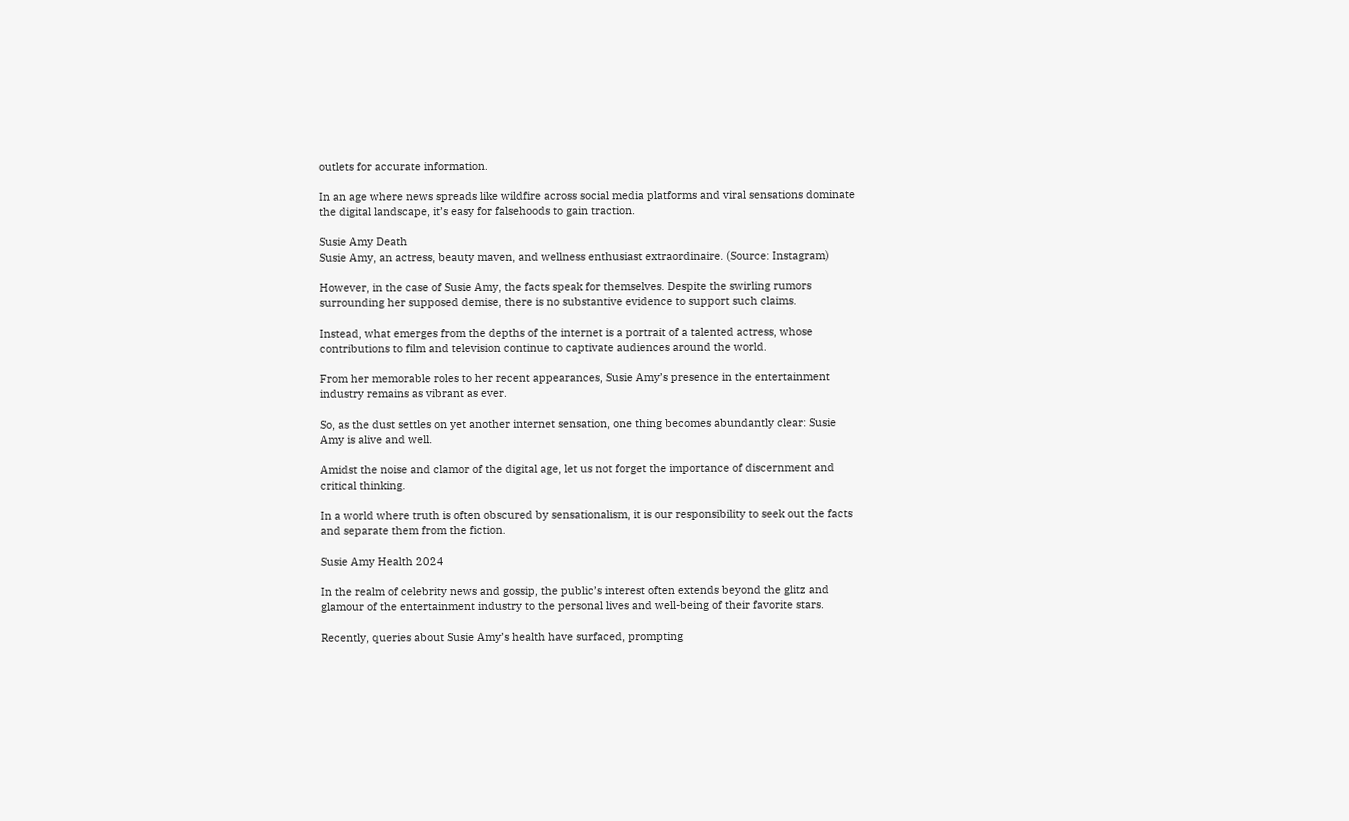outlets for accurate information.

In an age where news spreads like wildfire across social media platforms and viral sensations dominate the digital landscape, it’s easy for falsehoods to gain traction.

Susie Amy Death
Susie Amy, an actress, beauty maven, and wellness enthusiast extraordinaire. (Source: Instagram)

However, in the case of Susie Amy, the facts speak for themselves. Despite the swirling rumors surrounding her supposed demise, there is no substantive evidence to support such claims.

Instead, what emerges from the depths of the internet is a portrait of a talented actress, whose contributions to film and television continue to captivate audiences around the world.

From her memorable roles to her recent appearances, Susie Amy’s presence in the entertainment industry remains as vibrant as ever.

So, as the dust settles on yet another internet sensation, one thing becomes abundantly clear: Susie Amy is alive and well.

Amidst the noise and clamor of the digital age, let us not forget the importance of discernment and critical thinking.

In a world where truth is often obscured by sensationalism, it is our responsibility to seek out the facts and separate them from the fiction.

Susie Amy Health 2024

In the realm of celebrity news and gossip, the public’s interest often extends beyond the glitz and glamour of the entertainment industry to the personal lives and well-being of their favorite stars.

Recently, queries about Susie Amy’s health have surfaced, prompting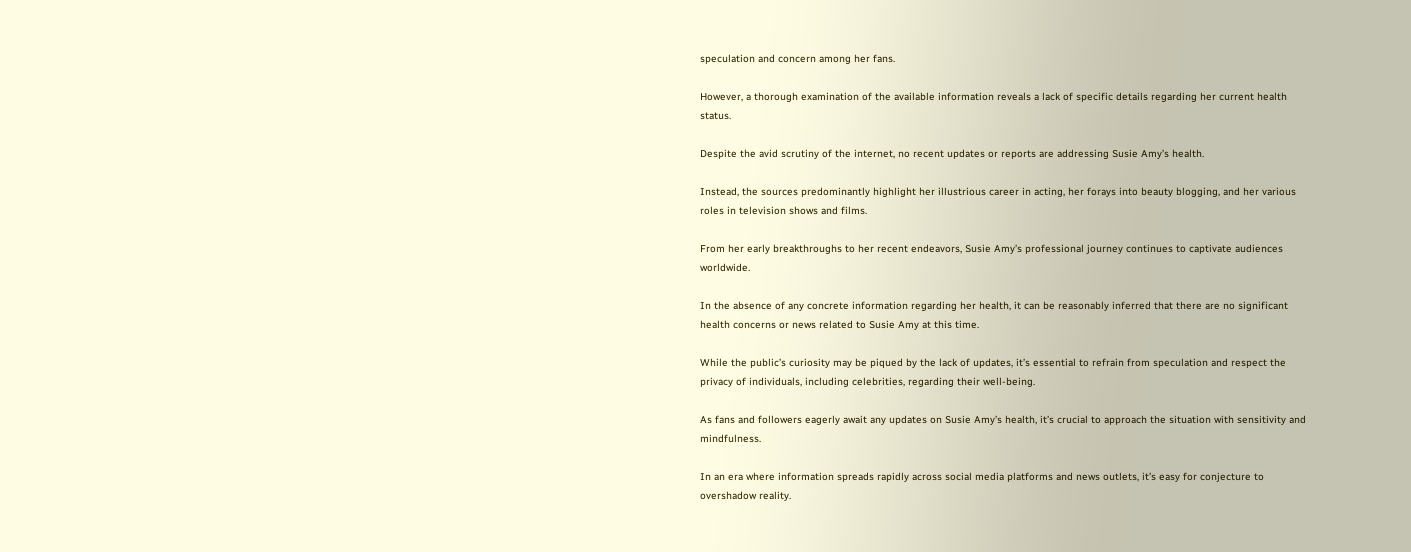speculation and concern among her fans.

However, a thorough examination of the available information reveals a lack of specific details regarding her current health status.

Despite the avid scrutiny of the internet, no recent updates or reports are addressing Susie Amy’s health.

Instead, the sources predominantly highlight her illustrious career in acting, her forays into beauty blogging, and her various roles in television shows and films.

From her early breakthroughs to her recent endeavors, Susie Amy’s professional journey continues to captivate audiences worldwide.

In the absence of any concrete information regarding her health, it can be reasonably inferred that there are no significant health concerns or news related to Susie Amy at this time.

While the public’s curiosity may be piqued by the lack of updates, it’s essential to refrain from speculation and respect the privacy of individuals, including celebrities, regarding their well-being.

As fans and followers eagerly await any updates on Susie Amy’s health, it’s crucial to approach the situation with sensitivity and mindfulness.

In an era where information spreads rapidly across social media platforms and news outlets, it’s easy for conjecture to overshadow reality.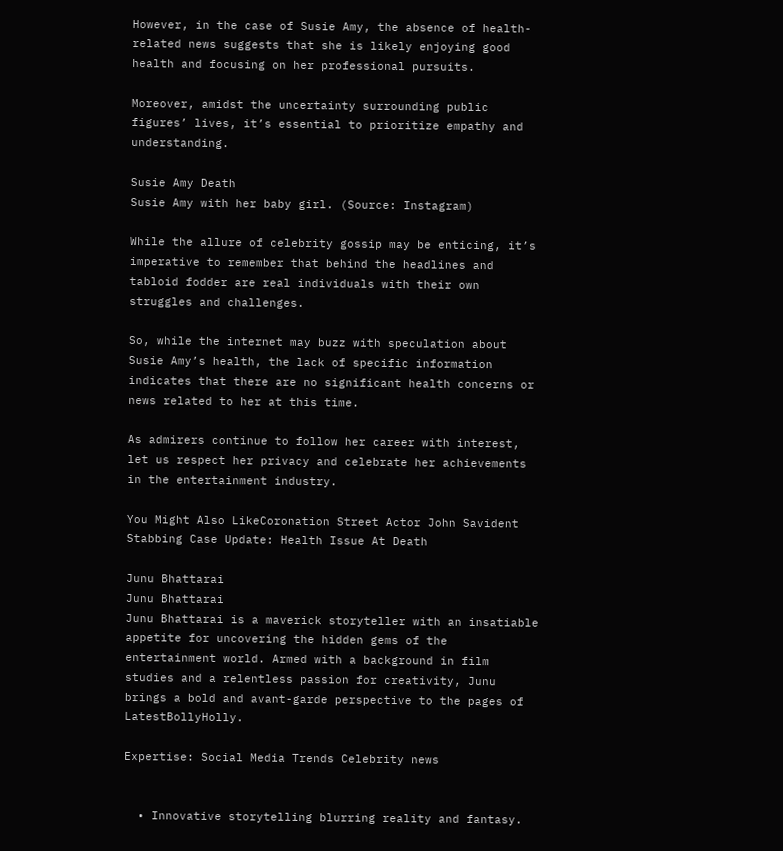However, in the case of Susie Amy, the absence of health-related news suggests that she is likely enjoying good health and focusing on her professional pursuits.

Moreover, amidst the uncertainty surrounding public figures’ lives, it’s essential to prioritize empathy and understanding.

Susie Amy Death
Susie Amy with her baby girl. (Source: Instagram)

While the allure of celebrity gossip may be enticing, it’s imperative to remember that behind the headlines and tabloid fodder are real individuals with their own struggles and challenges.

So, while the internet may buzz with speculation about Susie Amy’s health, the lack of specific information indicates that there are no significant health concerns or news related to her at this time.

As admirers continue to follow her career with interest, let us respect her privacy and celebrate her achievements in the entertainment industry.

You Might Also LikeCoronation Street Actor John Savident Stabbing Case Update: Health Issue At Death

Junu Bhattarai
Junu Bhattarai
Junu Bhattarai is a maverick storyteller with an insatiable appetite for uncovering the hidden gems of the entertainment world. Armed with a background in film studies and a relentless passion for creativity, Junu brings a bold and avant-garde perspective to the pages of LatestBollyHolly.

Expertise: Social Media Trends Celebrity news


  • Innovative storytelling blurring reality and fantasy.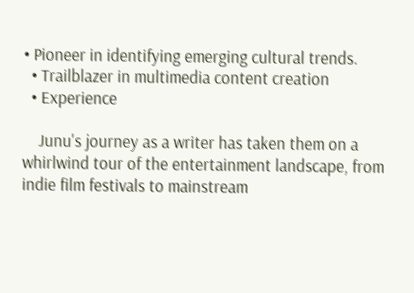• Pioneer in identifying emerging cultural trends.
  • Trailblazer in multimedia content creation
  • Experience

    Junu's journey as a writer has taken them on a whirlwind tour of the entertainment landscape, from indie film festivals to mainstream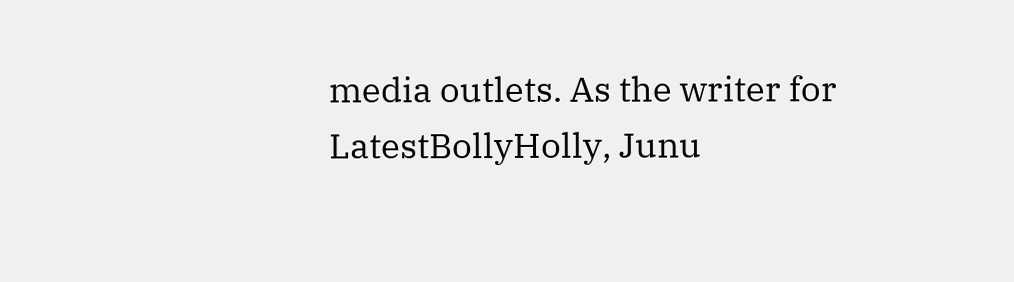media outlets. As the writer for LatestBollyHolly, Junu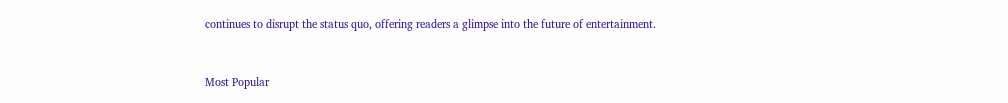continues to disrupt the status quo, offering readers a glimpse into the future of entertainment.


Most Popular